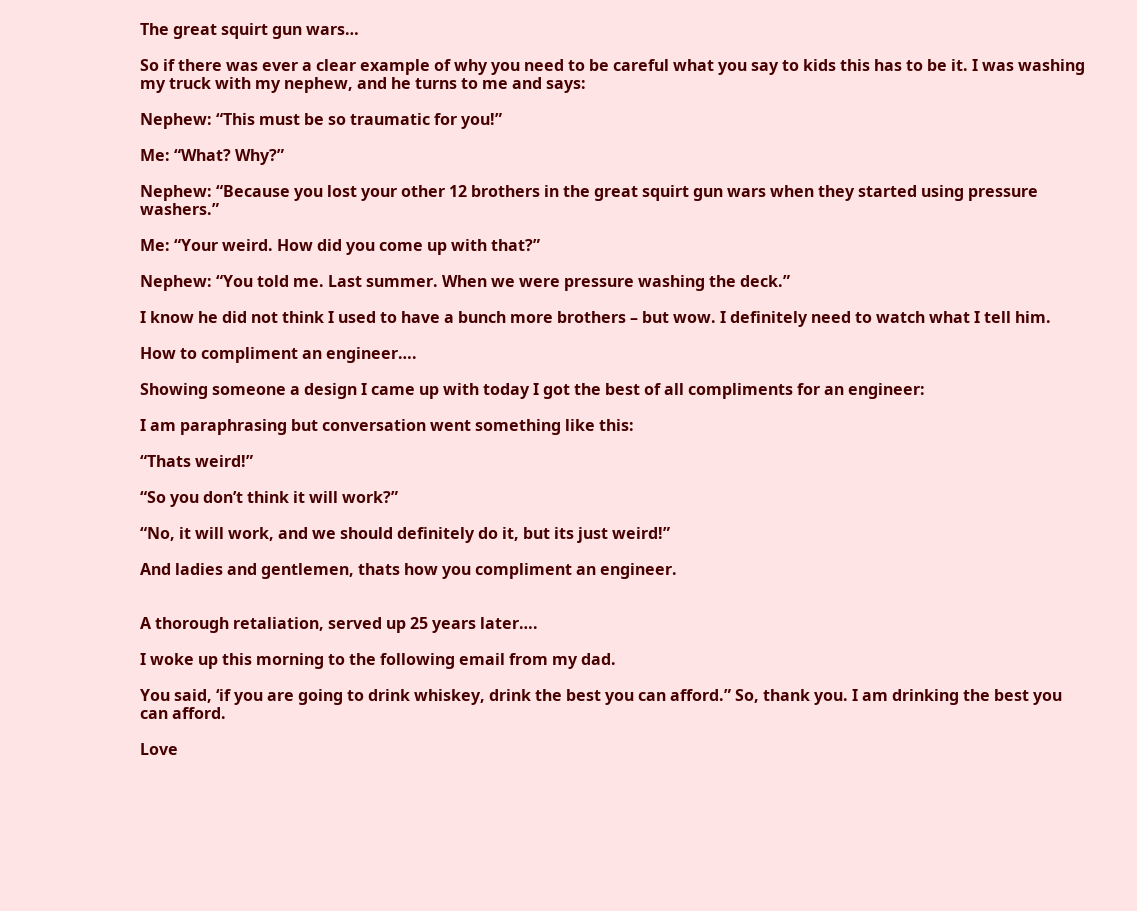The great squirt gun wars…

So if there was ever a clear example of why you need to be careful what you say to kids this has to be it. I was washing my truck with my nephew, and he turns to me and says:

Nephew: “This must be so traumatic for you!”

Me: “What? Why?”

Nephew: “Because you lost your other 12 brothers in the great squirt gun wars when they started using pressure washers.”

Me: “Your weird. How did you come up with that?”

Nephew: “You told me. Last summer. When we were pressure washing the deck.”

I know he did not think I used to have a bunch more brothers – but wow. I definitely need to watch what I tell him.

How to compliment an engineer….

Showing someone a design I came up with today I got the best of all compliments for an engineer:

I am paraphrasing but conversation went something like this:

“Thats weird!”

“So you don’t think it will work?”

“No, it will work, and we should definitely do it, but its just weird!”

And ladies and gentlemen, thats how you compliment an engineer.


A thorough retaliation, served up 25 years later….

I woke up this morning to the following email from my dad.

You said, ‘if you are going to drink whiskey, drink the best you can afford.” So, thank you. I am drinking the best you can afford.

Love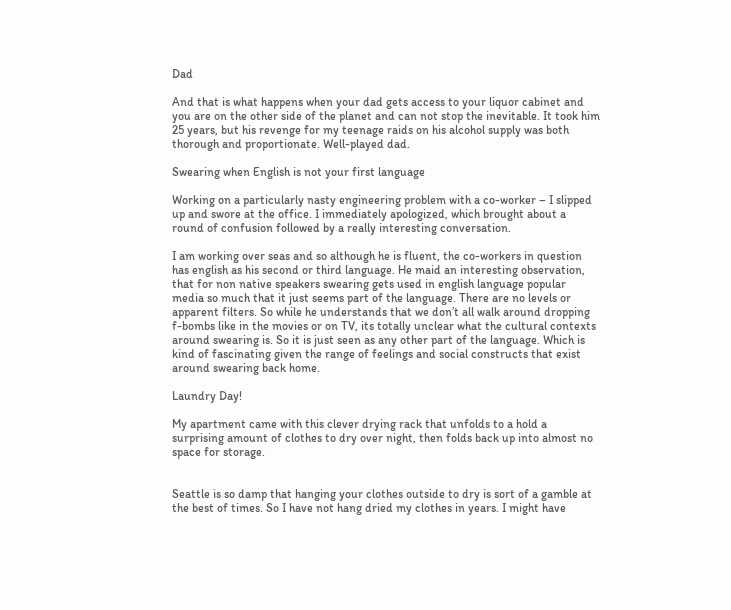Dad

And that is what happens when your dad gets access to your liquor cabinet and you are on the other side of the planet and can not stop the inevitable. It took him 25 years, but his revenge for my teenage raids on his alcohol supply was both thorough and proportionate. Well-played dad.

Swearing when English is not your first language

Working on a particularly nasty engineering problem with a co-worker – I slipped up and swore at the office. I immediately apologized, which brought about a round of confusion followed by a really interesting conversation.

I am working over seas and so although he is fluent, the co-workers in question has english as his second or third language. He maid an interesting observation, that for non native speakers swearing gets used in english language popular media so much that it just seems part of the language. There are no levels or apparent filters. So while he understands that we don’t all walk around dropping f-bombs like in the movies or on TV, its totally unclear what the cultural contexts around swearing is. So it is just seen as any other part of the language. Which is kind of fascinating given the range of feelings and social constructs that exist around swearing back home.

Laundry Day!

My apartment came with this clever drying rack that unfolds to a hold a surprising amount of clothes to dry over night, then folds back up into almost no space for storage.


Seattle is so damp that hanging your clothes outside to dry is sort of a gamble at the best of times. So I have not hang dried my clothes in years. I might have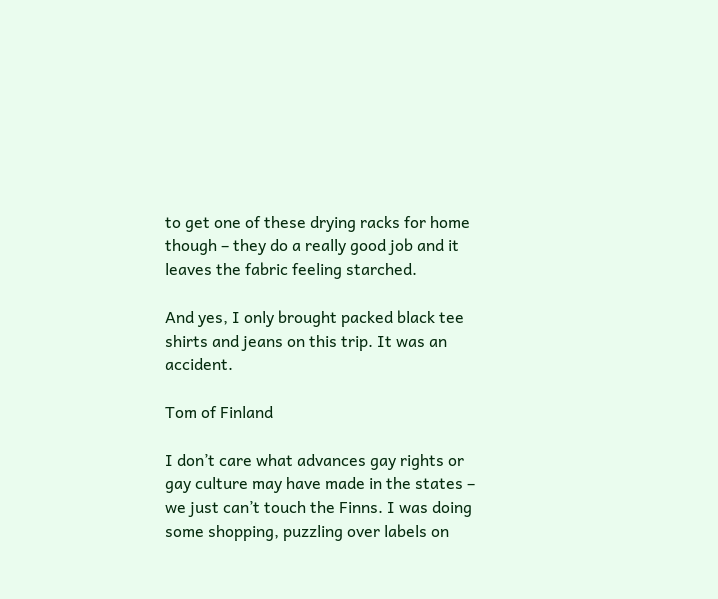to get one of these drying racks for home though – they do a really good job and it leaves the fabric feeling starched.

And yes, I only brought packed black tee shirts and jeans on this trip. It was an accident.

Tom of Finland

I don’t care what advances gay rights or gay culture may have made in the states – we just can’t touch the Finns. I was doing some shopping, puzzling over labels on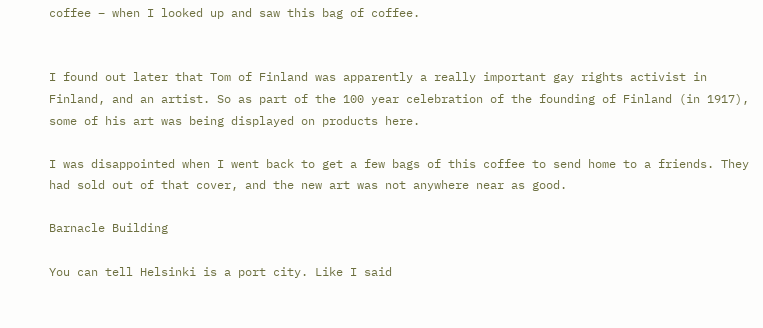coffee – when I looked up and saw this bag of coffee.


I found out later that Tom of Finland was apparently a really important gay rights activist in Finland, and an artist. So as part of the 100 year celebration of the founding of Finland (in 1917), some of his art was being displayed on products here.

I was disappointed when I went back to get a few bags of this coffee to send home to a friends. They had sold out of that cover, and the new art was not anywhere near as good.

Barnacle Building

You can tell Helsinki is a port city. Like I said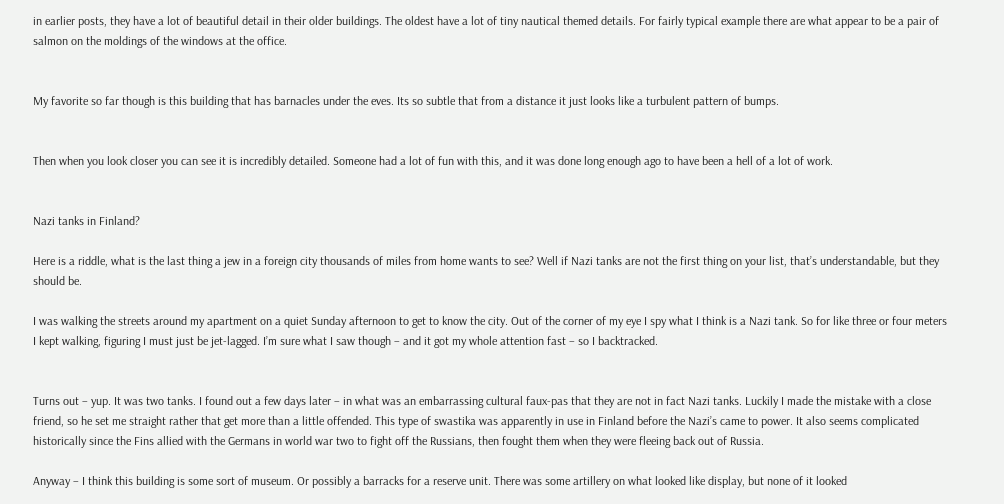in earlier posts, they have a lot of beautiful detail in their older buildings. The oldest have a lot of tiny nautical themed details. For fairly typical example there are what appear to be a pair of salmon on the moldings of the windows at the office.


My favorite so far though is this building that has barnacles under the eves. Its so subtle that from a distance it just looks like a turbulent pattern of bumps.


Then when you look closer you can see it is incredibly detailed. Someone had a lot of fun with this, and it was done long enough ago to have been a hell of a lot of work.


Nazi tanks in Finland?

Here is a riddle, what is the last thing a jew in a foreign city thousands of miles from home wants to see? Well if Nazi tanks are not the first thing on your list, that’s understandable, but they should be.

I was walking the streets around my apartment on a quiet Sunday afternoon to get to know the city. Out of the corner of my eye I spy what I think is a Nazi tank. So for like three or four meters I kept walking, figuring I must just be jet-lagged. I’m sure what I saw though – and it got my whole attention fast – so I backtracked.


Turns out – yup. It was two tanks. I found out a few days later – in what was an embarrassing cultural faux-pas that they are not in fact Nazi tanks. Luckily I made the mistake with a close friend, so he set me straight rather that get more than a little offended. This type of swastika was apparently in use in Finland before the Nazi’s came to power. It also seems complicated historically since the Fins allied with the Germans in world war two to fight off the Russians, then fought them when they were fleeing back out of Russia.

Anyway – I think this building is some sort of museum. Or possibly a barracks for a reserve unit. There was some artillery on what looked like display, but none of it looked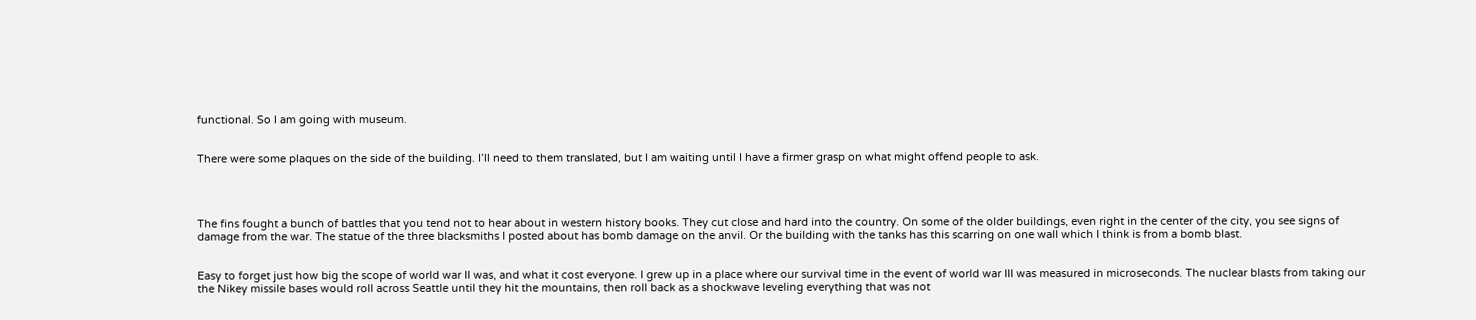functional. So I am going with museum.


There were some plaques on the side of the building. I’ll need to them translated, but I am waiting until I have a firmer grasp on what might offend people to ask.




The fins fought a bunch of battles that you tend not to hear about in western history books. They cut close and hard into the country. On some of the older buildings, even right in the center of the city, you see signs of damage from the war. The statue of the three blacksmiths I posted about has bomb damage on the anvil. Or the building with the tanks has this scarring on one wall which I think is from a bomb blast.


Easy to forget just how big the scope of world war II was, and what it cost everyone. I grew up in a place where our survival time in the event of world war III was measured in microseconds. The nuclear blasts from taking our the Nikey missile bases would roll across Seattle until they hit the mountains, then roll back as a shockwave leveling everything that was not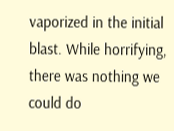vaporized in the initial blast. While horrifying, there was nothing we could do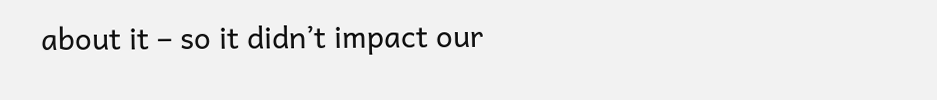about it – so it didn’t impact our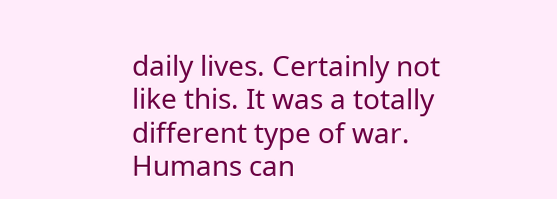daily lives. Certainly not like this. It was a totally different type of war. Humans can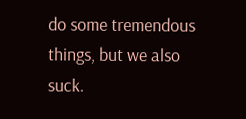do some tremendous things, but we also suck.